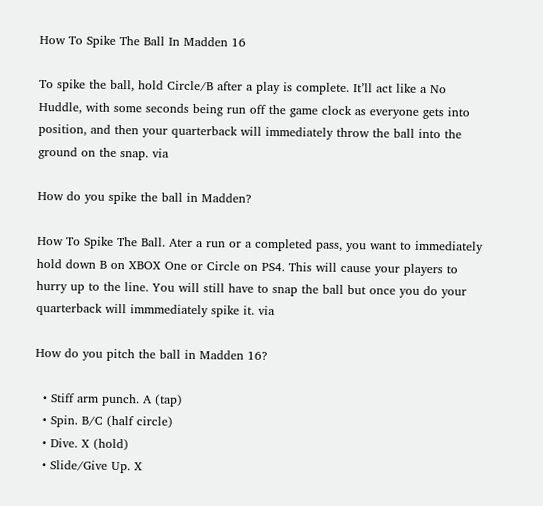How To Spike The Ball In Madden 16

To spike the ball, hold Circle/B after a play is complete. It’ll act like a No Huddle, with some seconds being run off the game clock as everyone gets into position, and then your quarterback will immediately throw the ball into the ground on the snap. via

How do you spike the ball in Madden?

How To Spike The Ball. Ater a run or a completed pass, you want to immediately hold down B on XBOX One or Circle on PS4. This will cause your players to hurry up to the line. You will still have to snap the ball but once you do your quarterback will immmediately spike it. via

How do you pitch the ball in Madden 16?

  • Stiff arm punch. A (tap)
  • Spin. B/C (half circle)
  • Dive. X (hold)
  • Slide/Give Up. X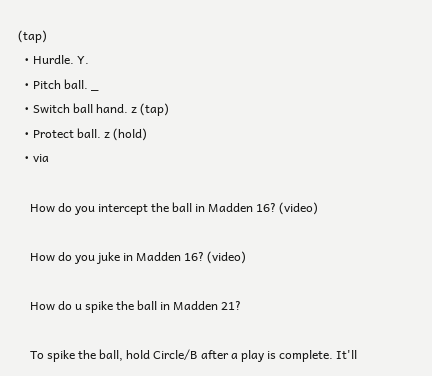(tap)
  • Hurdle. Y.
  • Pitch ball. _
  • Switch ball hand. z (tap)
  • Protect ball. z (hold)
  • via

    How do you intercept the ball in Madden 16? (video)

    How do you juke in Madden 16? (video)

    How do u spike the ball in Madden 21?

    To spike the ball, hold Circle/B after a play is complete. It'll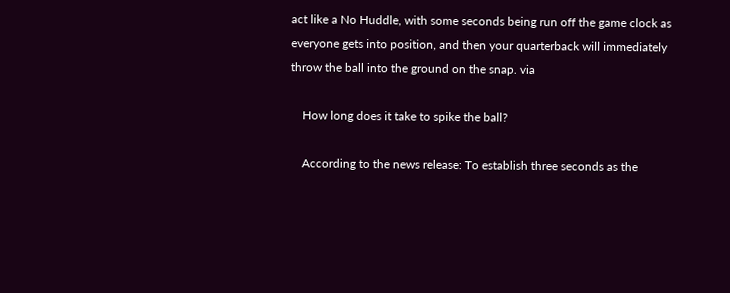act like a No Huddle, with some seconds being run off the game clock as everyone gets into position, and then your quarterback will immediately throw the ball into the ground on the snap. via

    How long does it take to spike the ball?

    According to the news release: To establish three seconds as the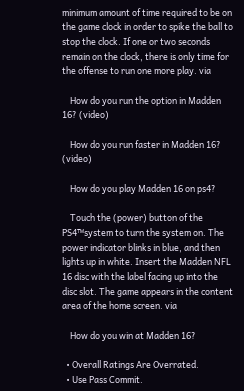minimum amount of time required to be on the game clock in order to spike the ball to stop the clock. If one or two seconds remain on the clock, there is only time for the offense to run one more play. via

    How do you run the option in Madden 16? (video)

    How do you run faster in Madden 16? (video)

    How do you play Madden 16 on ps4?

    Touch the (power) button of the PS4™system to turn the system on. The power indicator blinks in blue, and then lights up in white. Insert the Madden NFL 16 disc with the label facing up into the disc slot. The game appears in the content area of the home screen. via

    How do you win at Madden 16?

  • Overall Ratings Are Overrated.
  • Use Pass Commit.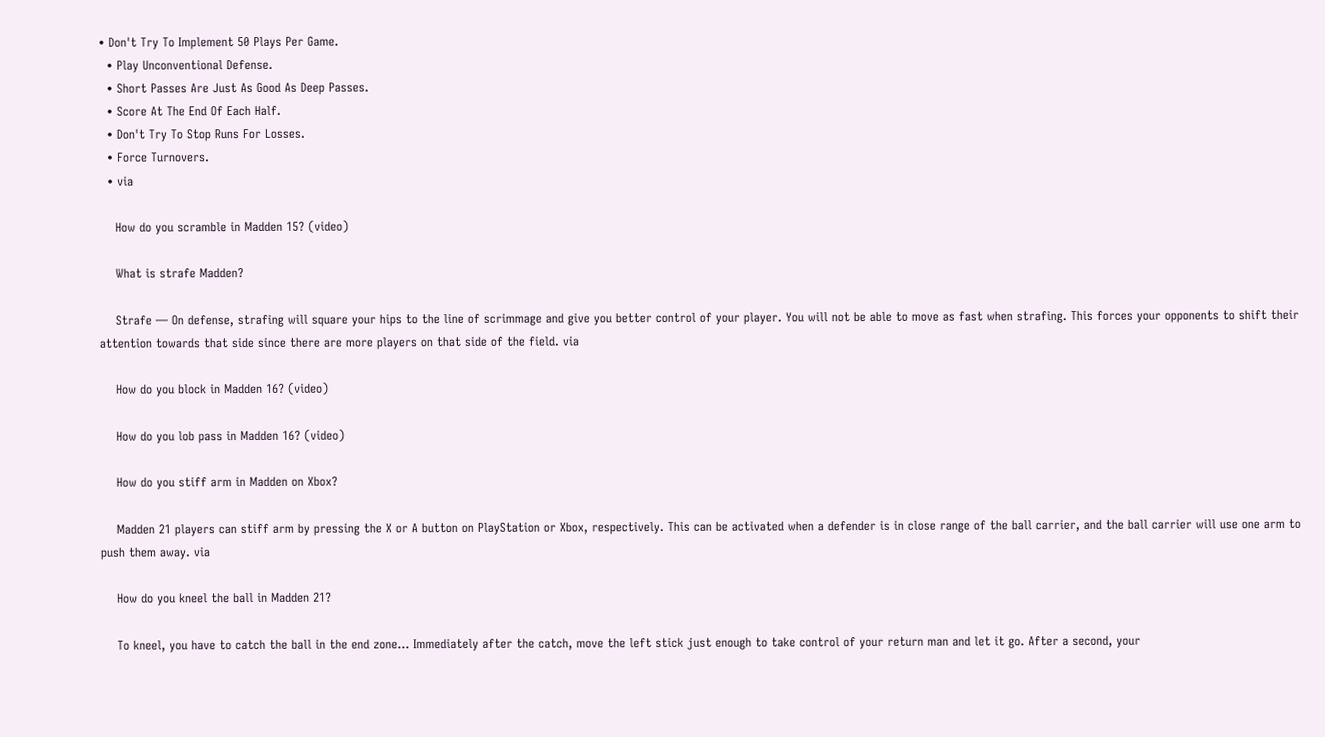• Don't Try To Implement 50 Plays Per Game.
  • Play Unconventional Defense.
  • Short Passes Are Just As Good As Deep Passes.
  • Score At The End Of Each Half.
  • Don't Try To Stop Runs For Losses.
  • Force Turnovers.
  • via

    How do you scramble in Madden 15? (video)

    What is strafe Madden?

    Strafe — On defense, strafing will square your hips to the line of scrimmage and give you better control of your player. You will not be able to move as fast when strafing. This forces your opponents to shift their attention towards that side since there are more players on that side of the field. via

    How do you block in Madden 16? (video)

    How do you lob pass in Madden 16? (video)

    How do you stiff arm in Madden on Xbox?

    Madden 21 players can stiff arm by pressing the X or A button on PlayStation or Xbox, respectively. This can be activated when a defender is in close range of the ball carrier, and the ball carrier will use one arm to push them away. via

    How do you kneel the ball in Madden 21?

    To kneel, you have to catch the ball in the end zone... Immediately after the catch, move the left stick just enough to take control of your return man and let it go. After a second, your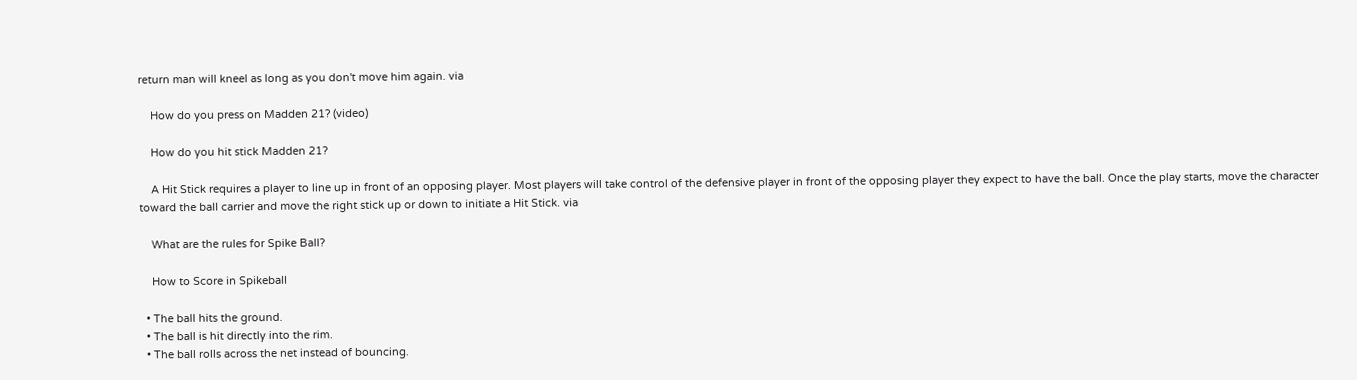return man will kneel as long as you don't move him again. via

    How do you press on Madden 21? (video)

    How do you hit stick Madden 21?

    A Hit Stick requires a player to line up in front of an opposing player. Most players will take control of the defensive player in front of the opposing player they expect to have the ball. Once the play starts, move the character toward the ball carrier and move the right stick up or down to initiate a Hit Stick. via

    What are the rules for Spike Ball?

    How to Score in Spikeball

  • The ball hits the ground.
  • The ball is hit directly into the rim.
  • The ball rolls across the net instead of bouncing.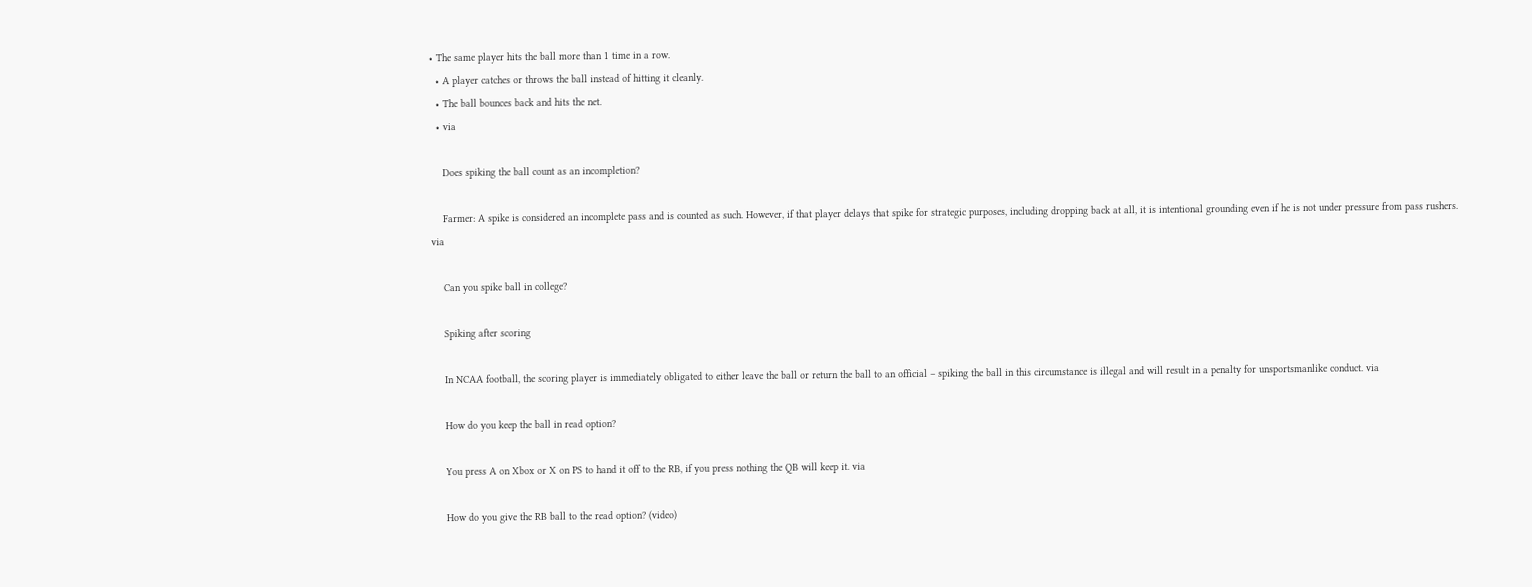• The same player hits the ball more than 1 time in a row.
  • A player catches or throws the ball instead of hitting it cleanly.
  • The ball bounces back and hits the net.
  • via

    Does spiking the ball count as an incompletion?

    Farmer: A spike is considered an incomplete pass and is counted as such. However, if that player delays that spike for strategic purposes, including dropping back at all, it is intentional grounding even if he is not under pressure from pass rushers. via

    Can you spike ball in college?

    Spiking after scoring

    In NCAA football, the scoring player is immediately obligated to either leave the ball or return the ball to an official – spiking the ball in this circumstance is illegal and will result in a penalty for unsportsmanlike conduct. via

    How do you keep the ball in read option?

    You press A on Xbox or X on PS to hand it off to the RB, if you press nothing the QB will keep it. via

    How do you give the RB ball to the read option? (video)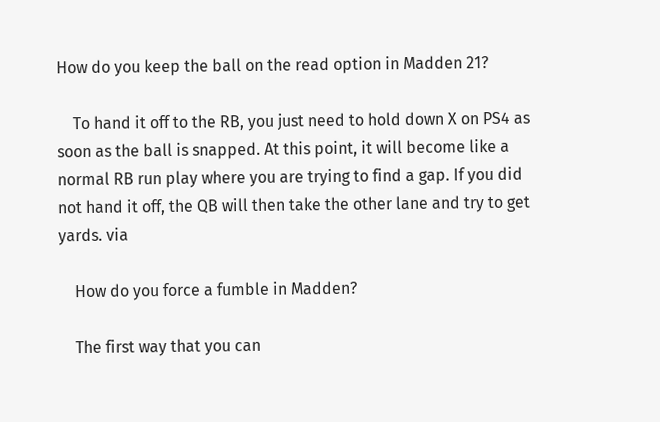How do you keep the ball on the read option in Madden 21?

    To hand it off to the RB, you just need to hold down X on PS4 as soon as the ball is snapped. At this point, it will become like a normal RB run play where you are trying to find a gap. If you did not hand it off, the QB will then take the other lane and try to get yards. via

    How do you force a fumble in Madden?

    The first way that you can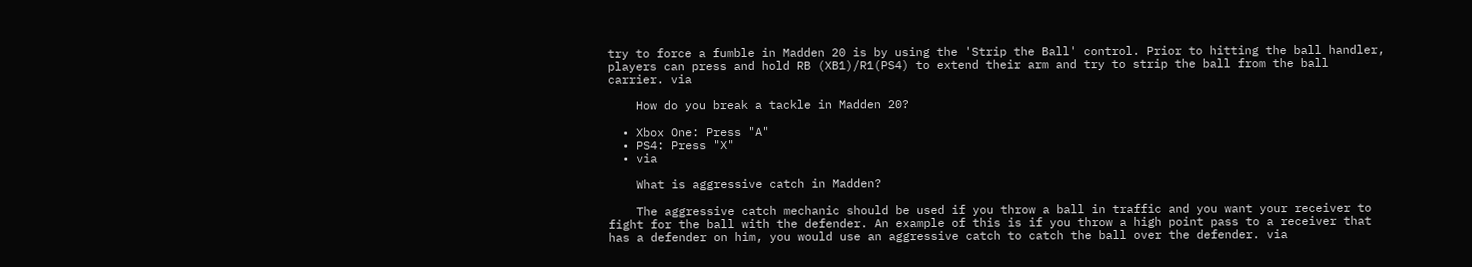try to force a fumble in Madden 20 is by using the 'Strip the Ball' control. Prior to hitting the ball handler, players can press and hold RB (XB1)/R1(PS4) to extend their arm and try to strip the ball from the ball carrier. via

    How do you break a tackle in Madden 20?

  • Xbox One: Press "A"
  • PS4: Press "X"
  • via

    What is aggressive catch in Madden?

    The aggressive catch mechanic should be used if you throw a ball in traffic and you want your receiver to fight for the ball with the defender. An example of this is if you throw a high point pass to a receiver that has a defender on him, you would use an aggressive catch to catch the ball over the defender. via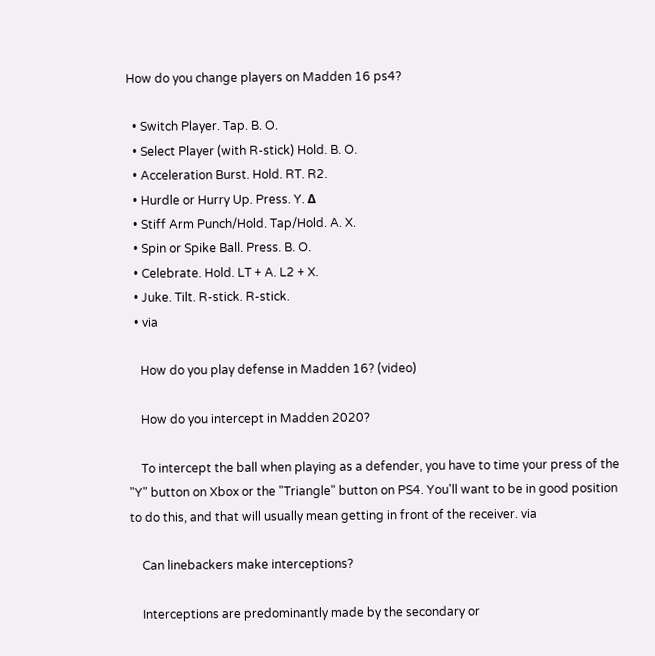How do you change players on Madden 16 ps4?

  • Switch Player. Tap. B. O.
  • Select Player (with R-stick) Hold. B. O.
  • Acceleration Burst. Hold. RT. R2.
  • Hurdle or Hurry Up. Press. Y. Δ
  • Stiff Arm Punch/Hold. Tap/Hold. A. X.
  • Spin or Spike Ball. Press. B. O.
  • Celebrate. Hold. LT + A. L2 + X.
  • Juke. Tilt. R-stick. R-stick.
  • via

    How do you play defense in Madden 16? (video)

    How do you intercept in Madden 2020?

    To intercept the ball when playing as a defender, you have to time your press of the "Y" button on Xbox or the "Triangle" button on PS4. You'll want to be in good position to do this, and that will usually mean getting in front of the receiver. via

    Can linebackers make interceptions?

    Interceptions are predominantly made by the secondary or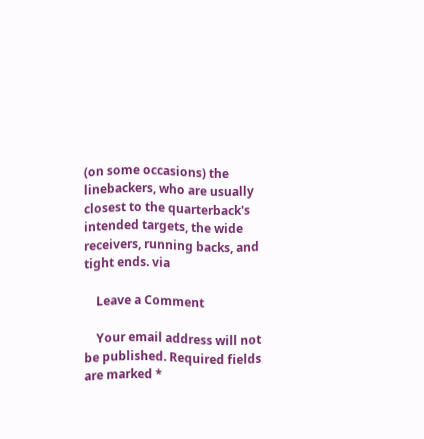(on some occasions) the linebackers, who are usually closest to the quarterback's intended targets, the wide receivers, running backs, and tight ends. via

    Leave a Comment

    Your email address will not be published. Required fields are marked *